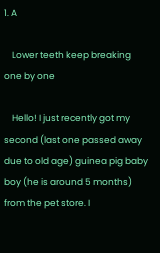1. A

    Lower teeth keep breaking one by one

    Hello! I just recently got my second (last one passed away due to old age) guinea pig baby boy (he is around 5 months) from the pet store. I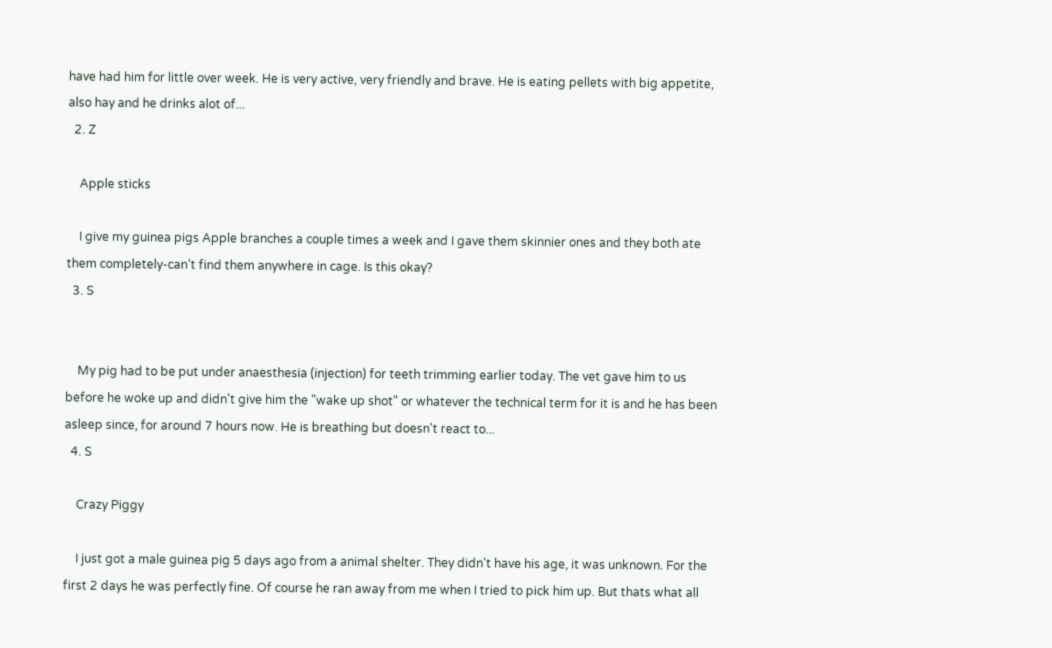have had him for little over week. He is very active, very friendly and brave. He is eating pellets with big appetite, also hay and he drinks alot of...
  2. Z

    Apple sticks

    I give my guinea pigs Apple branches a couple times a week and I gave them skinnier ones and they both ate them completely-can’t find them anywhere in cage. Is this okay?
  3. S


    My pig had to be put under anaesthesia (injection) for teeth trimming earlier today. The vet gave him to us before he woke up and didn't give him the "wake up shot" or whatever the technical term for it is and he has been asleep since, for around 7 hours now. He is breathing but doesn't react to...
  4. S

    Crazy Piggy

    I just got a male guinea pig 5 days ago from a animal shelter. They didn't have his age, it was unknown. For the first 2 days he was perfectly fine. Of course he ran away from me when I tried to pick him up. But thats what all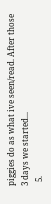piggies do as what ive seen/read. After those 3 days we started...
  5.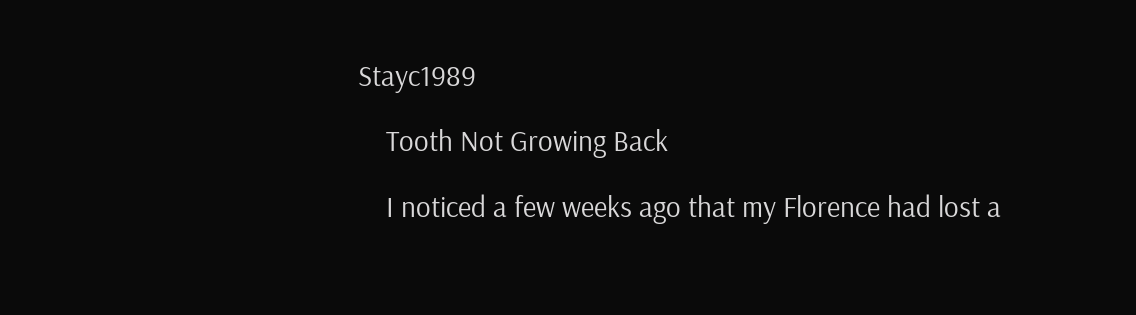Stayc1989

    Tooth Not Growing Back

    I noticed a few weeks ago that my Florence had lost a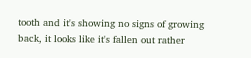tooth and it's showing no signs of growing back, it looks like it's fallen out rather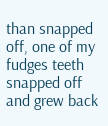than snapped off, one of my fudges teeth snapped off and grew back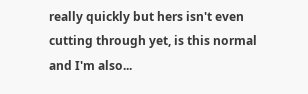really quickly but hers isn't even cutting through yet, is this normal and I'm also...